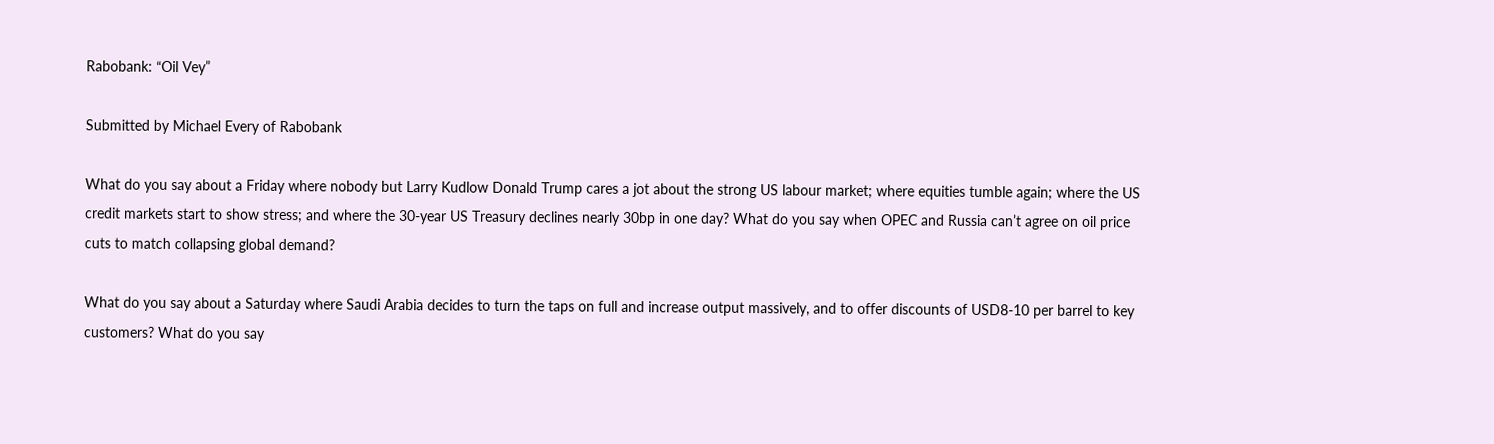Rabobank: “Oil Vey”

Submitted by Michael Every of Rabobank

What do you say about a Friday where nobody but Larry Kudlow Donald Trump cares a jot about the strong US labour market; where equities tumble again; where the US credit markets start to show stress; and where the 30-year US Treasury declines nearly 30bp in one day? What do you say when OPEC and Russia can’t agree on oil price cuts to match collapsing global demand?

What do you say about a Saturday where Saudi Arabia decides to turn the taps on full and increase output massively, and to offer discounts of USD8-10 per barrel to key customers? What do you say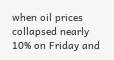when oil prices collapsed nearly 10% on Friday and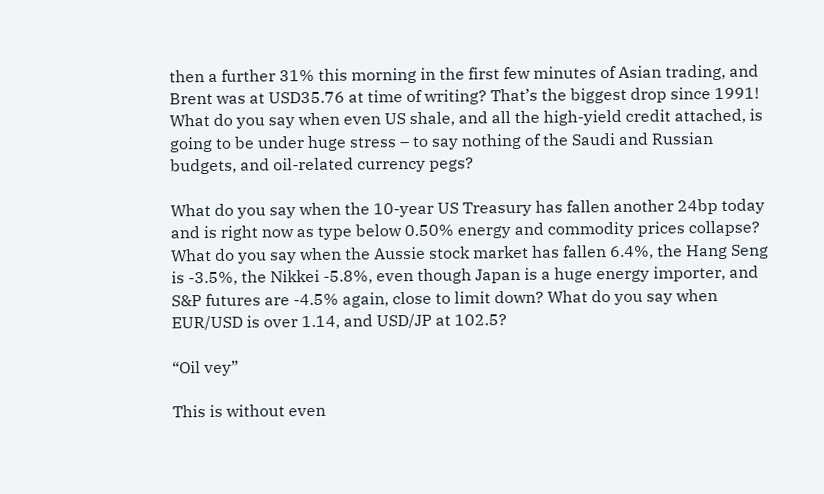then a further 31% this morning in the first few minutes of Asian trading, and Brent was at USD35.76 at time of writing? That’s the biggest drop since 1991! What do you say when even US shale, and all the high-yield credit attached, is going to be under huge stress – to say nothing of the Saudi and Russian budgets, and oil-related currency pegs?

What do you say when the 10-year US Treasury has fallen another 24bp today and is right now as type below 0.50% energy and commodity prices collapse? What do you say when the Aussie stock market has fallen 6.4%, the Hang Seng is -3.5%, the Nikkei -5.8%, even though Japan is a huge energy importer, and S&P futures are -4.5% again, close to limit down? What do you say when EUR/USD is over 1.14, and USD/JP at 102.5?

“Oil vey”

This is without even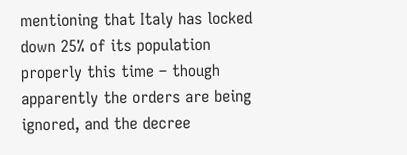mentioning that Italy has locked down 25% of its population properly this time – though apparently the orders are being ignored, and the decree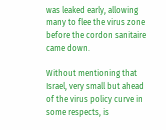was leaked early, allowing many to flee the virus zone before the cordon sanitaire came down.

Without mentioning that Israel, very small but ahead of the virus policy curve in some respects, is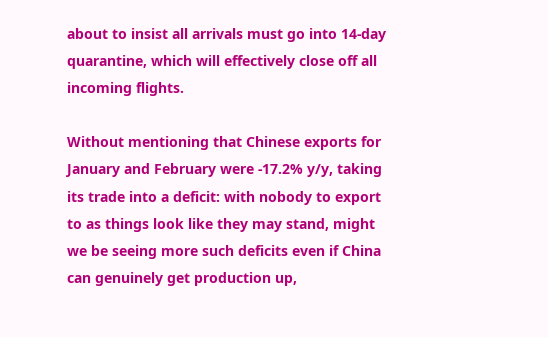about to insist all arrivals must go into 14-day quarantine, which will effectively close off all incoming flights.

Without mentioning that Chinese exports for January and February were -17.2% y/y, taking its trade into a deficit: with nobody to export to as things look like they may stand, might we be seeing more such deficits even if China can genuinely get production up,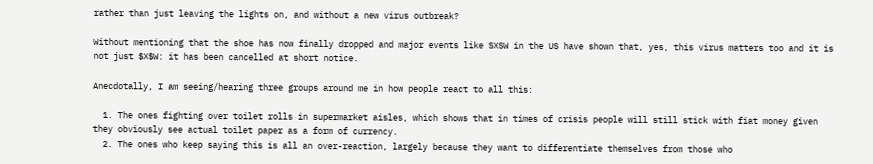rather than just leaving the lights on, and without a new virus outbreak?

Without mentioning that the shoe has now finally dropped and major events like SXSW in the US have shown that, yes, this virus matters too and it is not just $X$W: it has been cancelled at short notice.

Anecdotally, I am seeing/hearing three groups around me in how people react to all this:

  1. The ones fighting over toilet rolls in supermarket aisles, which shows that in times of crisis people will still stick with fiat money given they obviously see actual toilet paper as a form of currency.
  2. The ones who keep saying this is all an over-reaction, largely because they want to differentiate themselves from those who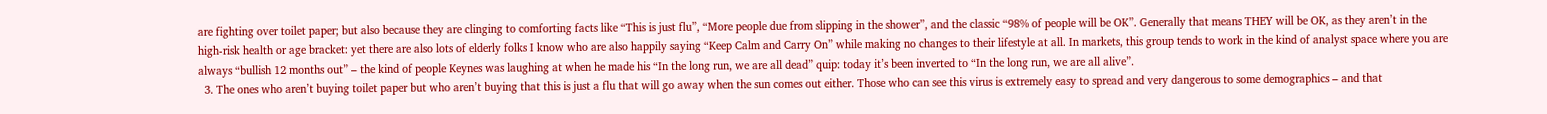are fighting over toilet paper; but also because they are clinging to comforting facts like “This is just flu”, “More people due from slipping in the shower”, and the classic “98% of people will be OK”. Generally that means THEY will be OK, as they aren’t in the high-risk health or age bracket: yet there are also lots of elderly folks I know who are also happily saying “Keep Calm and Carry On” while making no changes to their lifestyle at all. In markets, this group tends to work in the kind of analyst space where you are always “bullish 12 months out” – the kind of people Keynes was laughing at when he made his “In the long run, we are all dead” quip: today it’s been inverted to “In the long run, we are all alive”.
  3. The ones who aren’t buying toilet paper but who aren’t buying that this is just a flu that will go away when the sun comes out either. Those who can see this virus is extremely easy to spread and very dangerous to some demographics – and that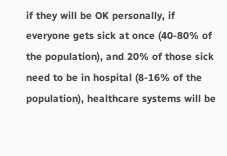if they will be OK personally, if everyone gets sick at once (40-80% of the population), and 20% of those sick need to be in hospital (8-16% of the population), healthcare systems will be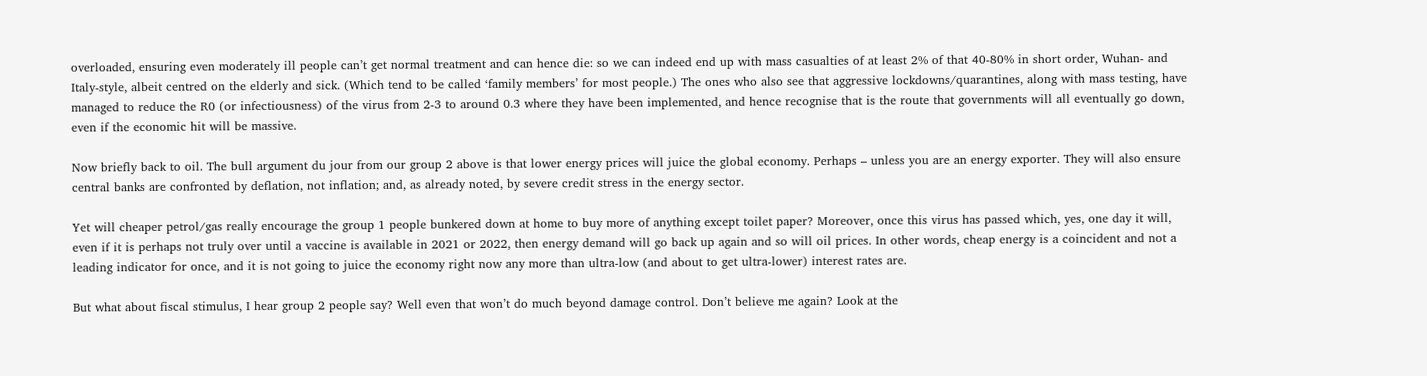overloaded, ensuring even moderately ill people can’t get normal treatment and can hence die: so we can indeed end up with mass casualties of at least 2% of that 40-80% in short order, Wuhan- and Italy-style, albeit centred on the elderly and sick. (Which tend to be called ‘family members’ for most people.) The ones who also see that aggressive lockdowns/quarantines, along with mass testing, have managed to reduce the R0 (or infectiousness) of the virus from 2-3 to around 0.3 where they have been implemented, and hence recognise that is the route that governments will all eventually go down, even if the economic hit will be massive.

Now briefly back to oil. The bull argument du jour from our group 2 above is that lower energy prices will juice the global economy. Perhaps – unless you are an energy exporter. They will also ensure central banks are confronted by deflation, not inflation; and, as already noted, by severe credit stress in the energy sector.

Yet will cheaper petrol/gas really encourage the group 1 people bunkered down at home to buy more of anything except toilet paper? Moreover, once this virus has passed which, yes, one day it will, even if it is perhaps not truly over until a vaccine is available in 2021 or 2022, then energy demand will go back up again and so will oil prices. In other words, cheap energy is a coincident and not a leading indicator for once, and it is not going to juice the economy right now any more than ultra-low (and about to get ultra-lower) interest rates are.

But what about fiscal stimulus, I hear group 2 people say? Well even that won’t do much beyond damage control. Don’t believe me again? Look at the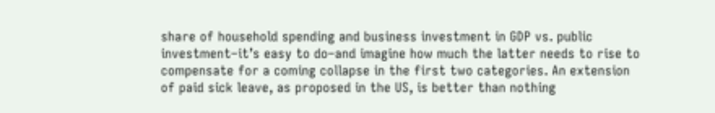share of household spending and business investment in GDP vs. public investment–it’s easy to do–and imagine how much the latter needs to rise to compensate for a coming collapse in the first two categories. An extension of paid sick leave, as proposed in the US, is better than nothing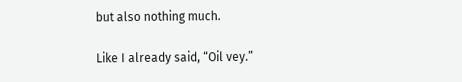but also nothing much.

Like I already said, “Oil vey.”